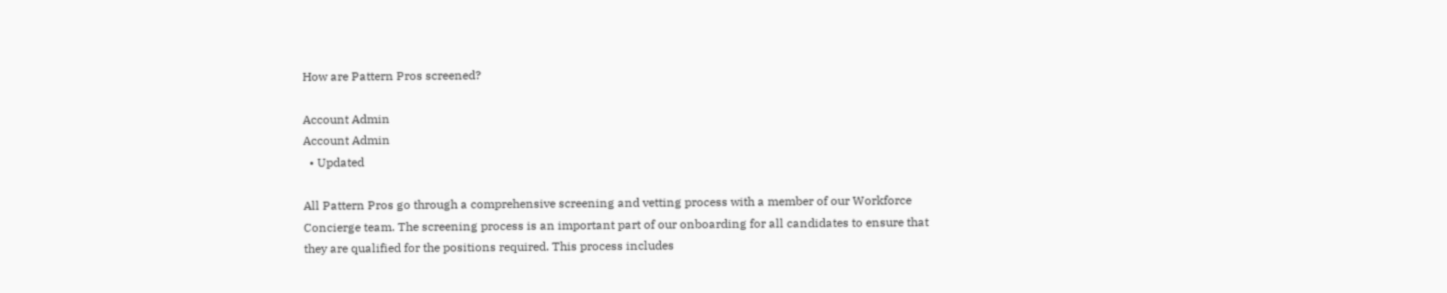How are Pattern Pros screened?

Account Admin
Account Admin
  • Updated

All Pattern Pros go through a comprehensive screening and vetting process with a member of our Workforce Concierge team. The screening process is an important part of our onboarding for all candidates to ensure that they are qualified for the positions required. This process includes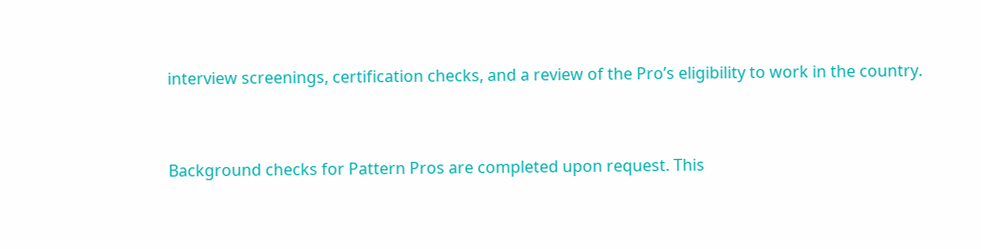interview screenings, certification checks, and a review of the Pro’s eligibility to work in the country.


Background checks for Pattern Pros are completed upon request. This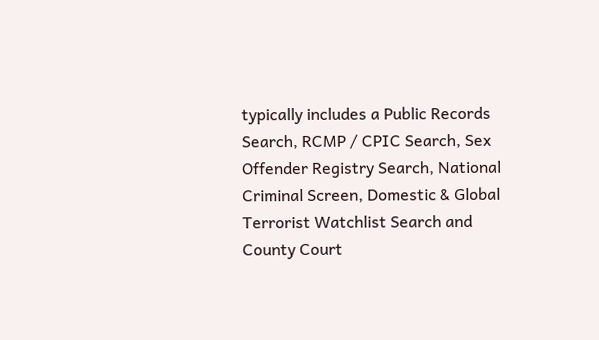typically includes a Public Records Search, RCMP / CPIC Search, Sex Offender Registry Search, National Criminal Screen, Domestic & Global Terrorist Watchlist Search and County Court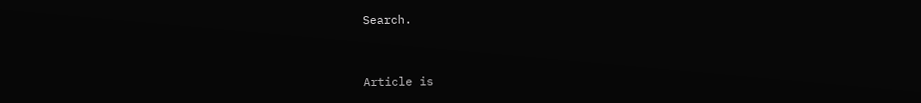Search.



Article is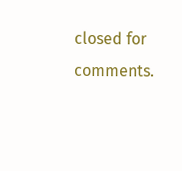closed for comments.